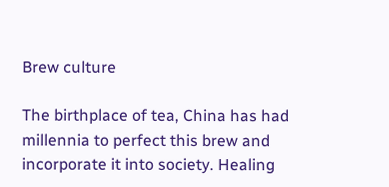Brew culture

The birthplace of tea, China has had millennia to perfect this brew and incorporate it into society. Healing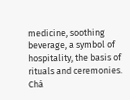medicine, soothing beverage, a symbol of hospitality, the basis of rituals and ceremonies. Chá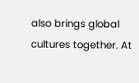also brings global cultures together. At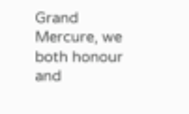Grand Mercure, we both honour and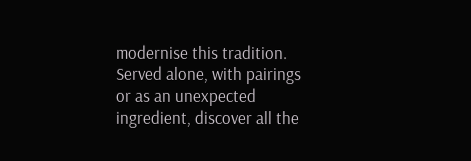modernise this tradition. Served alone, with pairings or as an unexpected ingredient, discover all the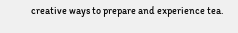creative ways to prepare and experience tea.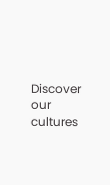Discover our cultures